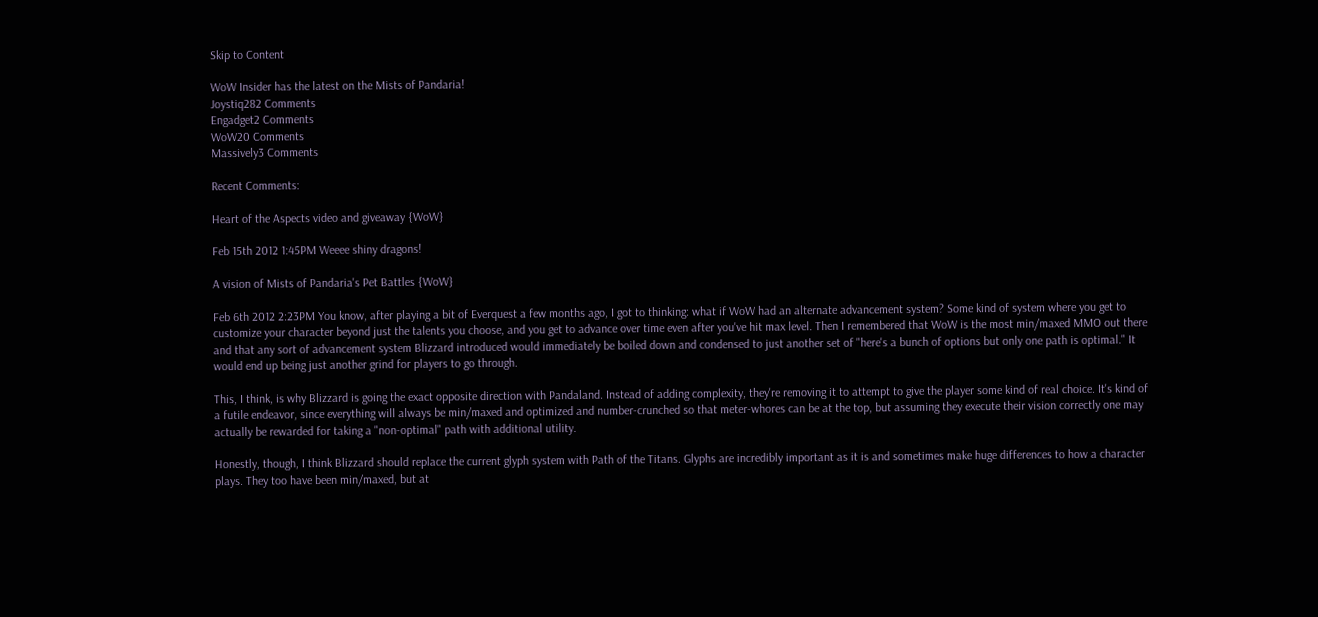Skip to Content

WoW Insider has the latest on the Mists of Pandaria!
Joystiq282 Comments
Engadget2 Comments
WoW20 Comments
Massively3 Comments

Recent Comments:

Heart of the Aspects video and giveaway {WoW}

Feb 15th 2012 1:45PM Weeee shiny dragons!

A vision of Mists of Pandaria's Pet Battles {WoW}

Feb 6th 2012 2:23PM You know, after playing a bit of Everquest a few months ago, I got to thinking: what if WoW had an alternate advancement system? Some kind of system where you get to customize your character beyond just the talents you choose, and you get to advance over time even after you've hit max level. Then I remembered that WoW is the most min/maxed MMO out there and that any sort of advancement system Blizzard introduced would immediately be boiled down and condensed to just another set of "here's a bunch of options but only one path is optimal." It would end up being just another grind for players to go through.

This, I think, is why Blizzard is going the exact opposite direction with Pandaland. Instead of adding complexity, they're removing it to attempt to give the player some kind of real choice. It's kind of a futile endeavor, since everything will always be min/maxed and optimized and number-crunched so that meter-whores can be at the top, but assuming they execute their vision correctly one may actually be rewarded for taking a "non-optimal" path with additional utility.

Honestly, though, I think Blizzard should replace the current glyph system with Path of the Titans. Glyphs are incredibly important as it is and sometimes make huge differences to how a character plays. They too have been min/maxed, but at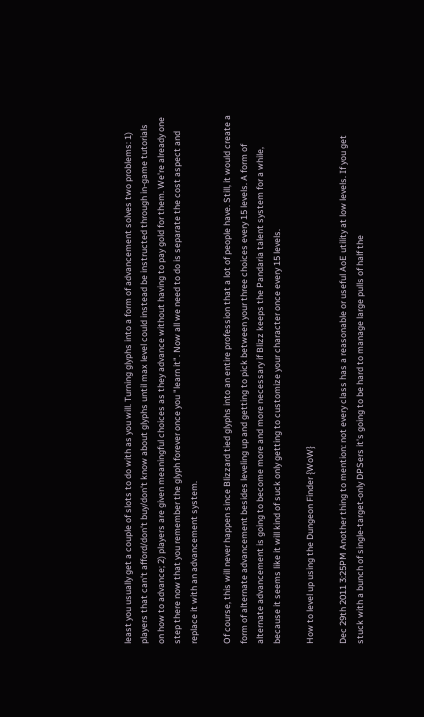least you usually get a couple of slots to do with as you will. Turning glyphs into a form of advancement solves two problems: 1) players that can't afford/don't buy/don't know about glyphs until max level could instead be instructed through in-game tutorials on how to advance; 2) players are given meaningful choices as they advance without having to pay gold for them. We're already one step there now that you remember the glyph forever once you "learn it". Now all we need to do is separate the cost aspect and replace it with an advancement system.

Of course, this will never happen since Blizzard tied glyphs into an entire profession that a lot of people have. Still, it would create a form of alternate advancement besides leveling up and getting to pick between your three choices every 15 levels. A form of alternate advancement is going to become more and more necessary if Blizz keeps the Pandaria talent system for a while, because it seems like it will kind of suck only getting to customize your character once every 15 levels.

How to level up using the Dungeon Finder {WoW}

Dec 29th 2011 3:25PM Another thing to mention: not every class has a reasonable or useful AoE utility at low levels. If you get stuck with a bunch of single-target-only DPSers it's going to be hard to manage large pulls of half the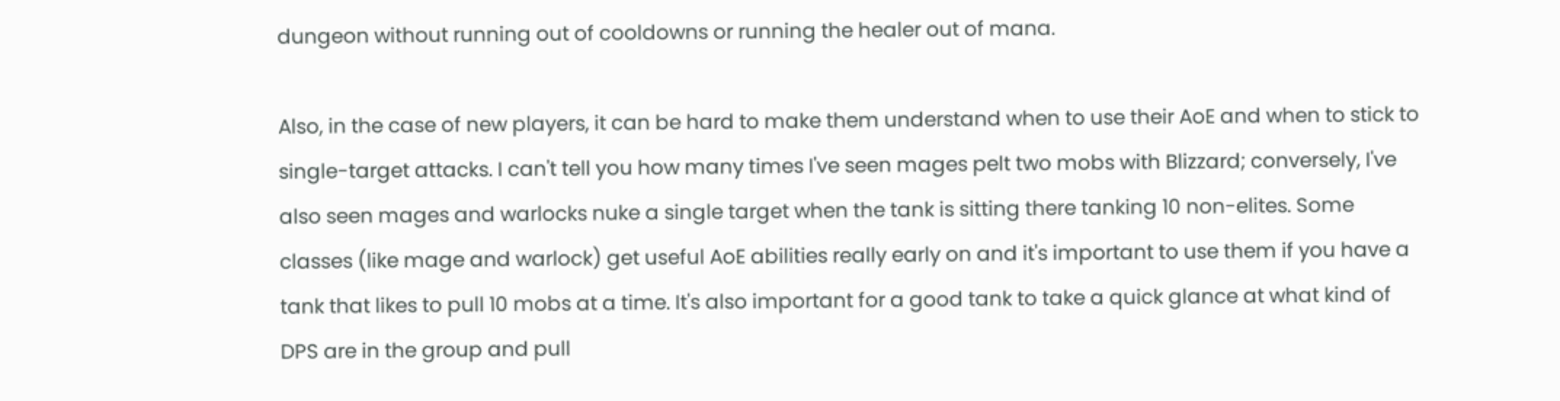dungeon without running out of cooldowns or running the healer out of mana.

Also, in the case of new players, it can be hard to make them understand when to use their AoE and when to stick to single-target attacks. I can't tell you how many times I've seen mages pelt two mobs with Blizzard; conversely, I've also seen mages and warlocks nuke a single target when the tank is sitting there tanking 10 non-elites. Some classes (like mage and warlock) get useful AoE abilities really early on and it's important to use them if you have a tank that likes to pull 10 mobs at a time. It's also important for a good tank to take a quick glance at what kind of DPS are in the group and pull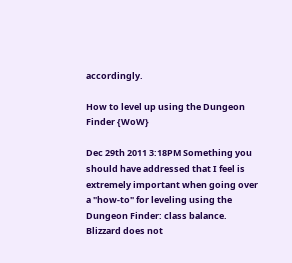accordingly.

How to level up using the Dungeon Finder {WoW}

Dec 29th 2011 3:18PM Something you should have addressed that I feel is extremely important when going over a "how-to" for leveling using the Dungeon Finder: class balance. Blizzard does not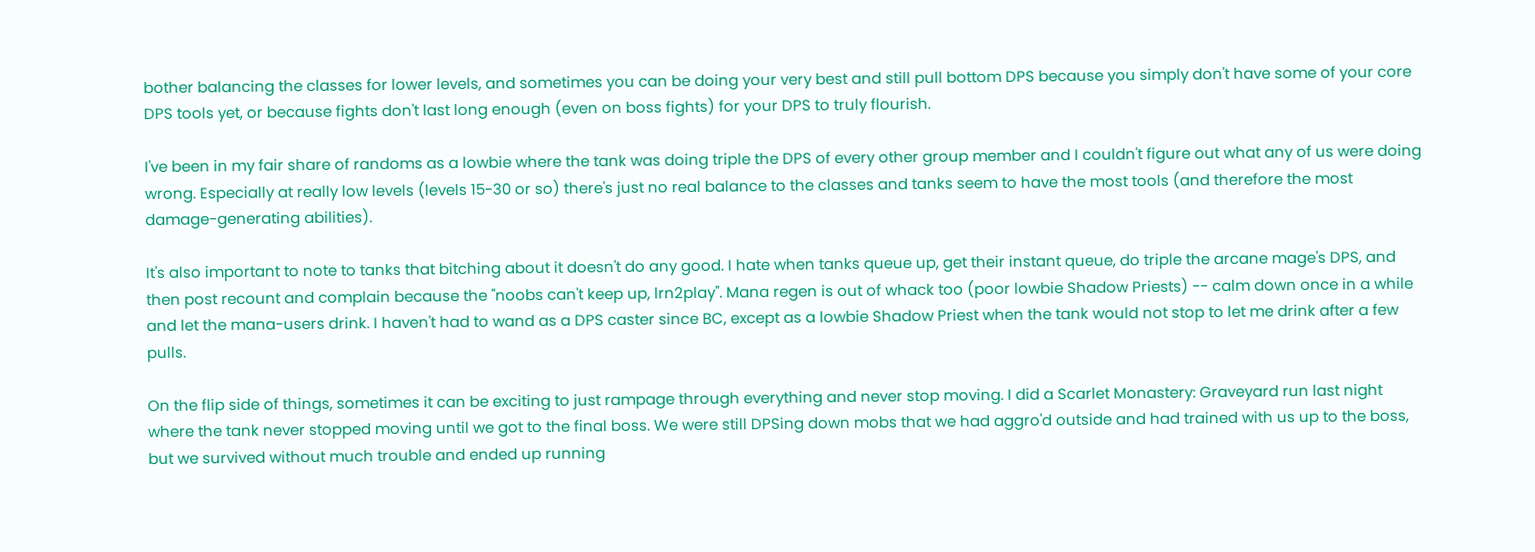bother balancing the classes for lower levels, and sometimes you can be doing your very best and still pull bottom DPS because you simply don't have some of your core DPS tools yet, or because fights don't last long enough (even on boss fights) for your DPS to truly flourish.

I've been in my fair share of randoms as a lowbie where the tank was doing triple the DPS of every other group member and I couldn't figure out what any of us were doing wrong. Especially at really low levels (levels 15-30 or so) there's just no real balance to the classes and tanks seem to have the most tools (and therefore the most damage-generating abilities).

It's also important to note to tanks that bitching about it doesn't do any good. I hate when tanks queue up, get their instant queue, do triple the arcane mage's DPS, and then post recount and complain because the "noobs can't keep up, lrn2play". Mana regen is out of whack too (poor lowbie Shadow Priests) -- calm down once in a while and let the mana-users drink. I haven't had to wand as a DPS caster since BC, except as a lowbie Shadow Priest when the tank would not stop to let me drink after a few pulls.

On the flip side of things, sometimes it can be exciting to just rampage through everything and never stop moving. I did a Scarlet Monastery: Graveyard run last night where the tank never stopped moving until we got to the final boss. We were still DPSing down mobs that we had aggro'd outside and had trained with us up to the boss, but we survived without much trouble and ended up running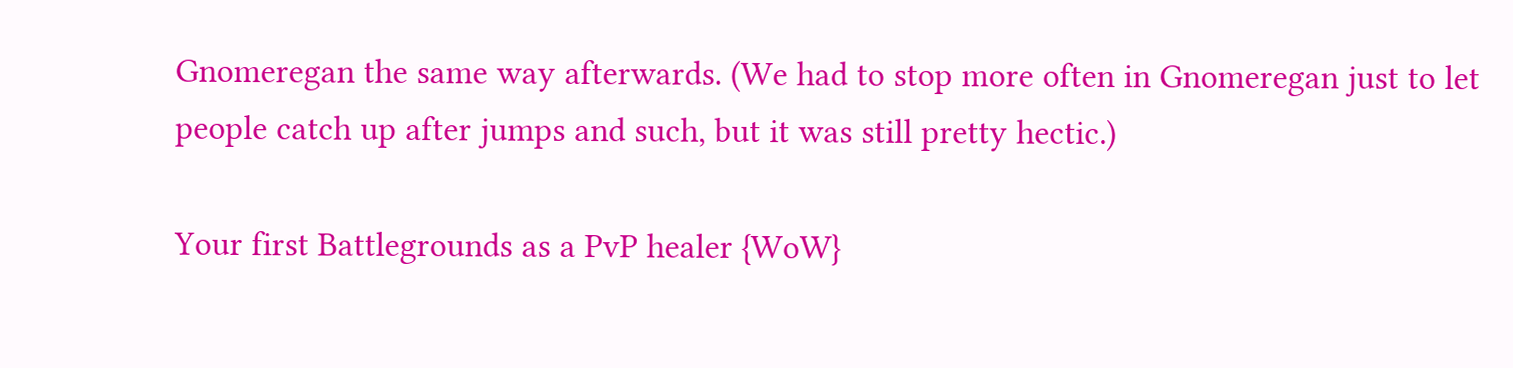Gnomeregan the same way afterwards. (We had to stop more often in Gnomeregan just to let people catch up after jumps and such, but it was still pretty hectic.)

Your first Battlegrounds as a PvP healer {WoW}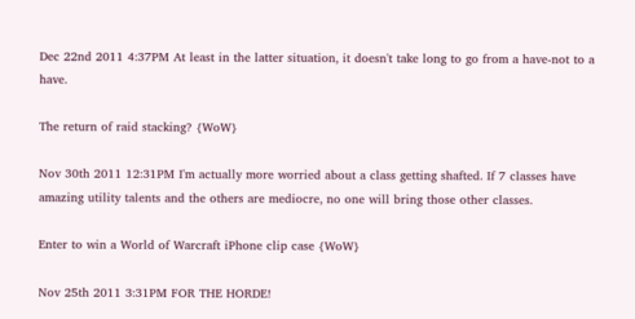Dec 22nd 2011 4:37PM At least in the latter situation, it doesn't take long to go from a have-not to a have.

The return of raid stacking? {WoW}

Nov 30th 2011 12:31PM I'm actually more worried about a class getting shafted. If 7 classes have amazing utility talents and the others are mediocre, no one will bring those other classes.

Enter to win a World of Warcraft iPhone clip case {WoW}

Nov 25th 2011 3:31PM FOR THE HORDE!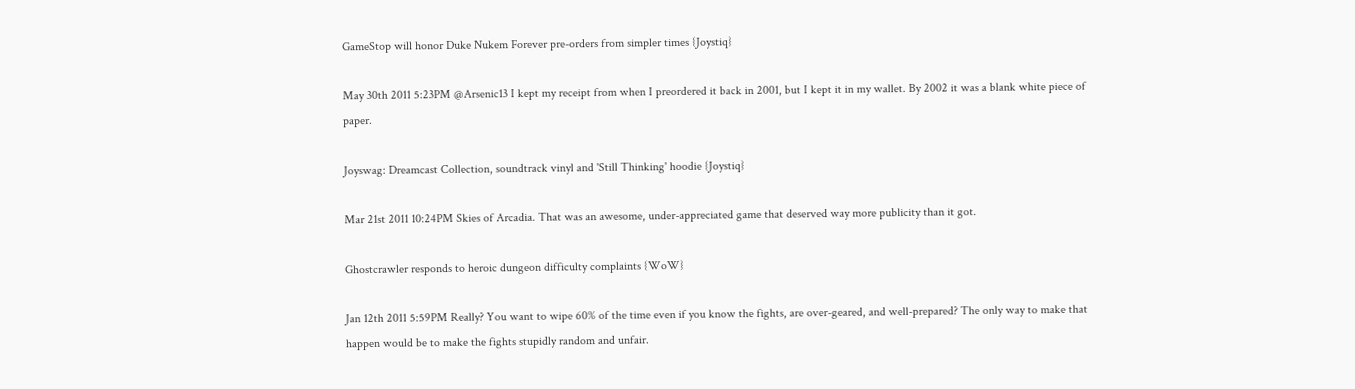GameStop will honor Duke Nukem Forever pre-orders from simpler times {Joystiq}

May 30th 2011 5:23PM @Arsenic13 I kept my receipt from when I preordered it back in 2001, but I kept it in my wallet. By 2002 it was a blank white piece of paper.

Joyswag: Dreamcast Collection, soundtrack vinyl and 'Still Thinking' hoodie {Joystiq}

Mar 21st 2011 10:24PM Skies of Arcadia. That was an awesome, under-appreciated game that deserved way more publicity than it got.

Ghostcrawler responds to heroic dungeon difficulty complaints {WoW}

Jan 12th 2011 5:59PM Really? You want to wipe 60% of the time even if you know the fights, are over-geared, and well-prepared? The only way to make that happen would be to make the fights stupidly random and unfair.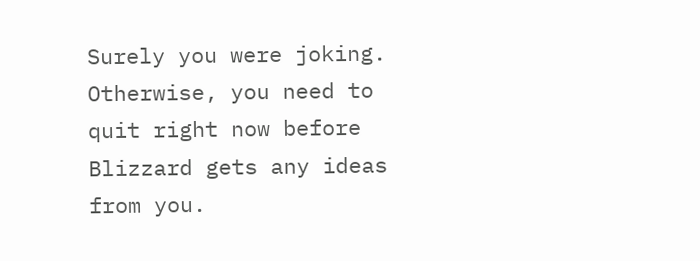Surely you were joking. Otherwise, you need to quit right now before Blizzard gets any ideas from you.